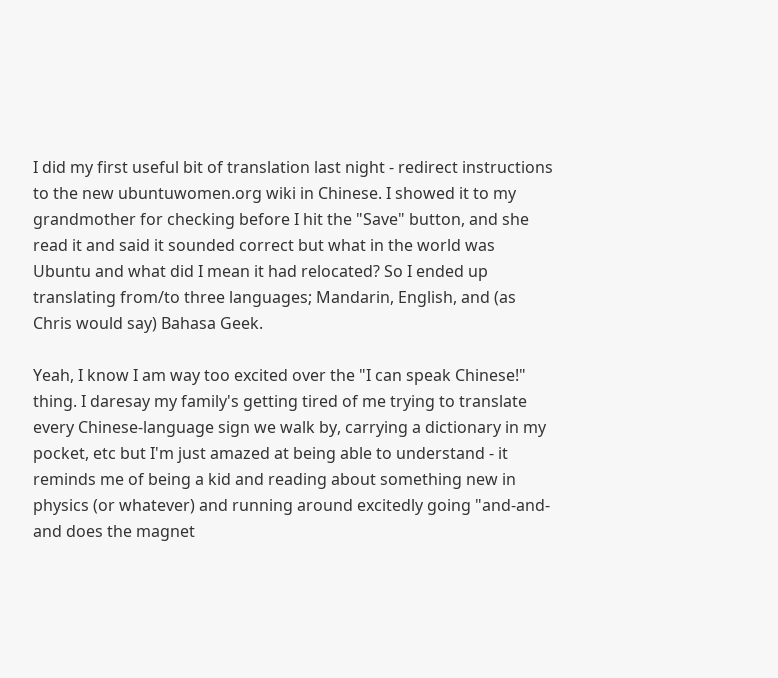I did my first useful bit of translation last night - redirect instructions to the new ubuntuwomen.org wiki in Chinese. I showed it to my grandmother for checking before I hit the "Save" button, and she read it and said it sounded correct but what in the world was Ubuntu and what did I mean it had relocated? So I ended up translating from/to three languages; Mandarin, English, and (as Chris would say) Bahasa Geek.

Yeah, I know I am way too excited over the "I can speak Chinese!" thing. I daresay my family's getting tired of me trying to translate every Chinese-language sign we walk by, carrying a dictionary in my pocket, etc but I'm just amazed at being able to understand - it reminds me of being a kid and reading about something new in physics (or whatever) and running around excitedly going "and-and-and does the magnet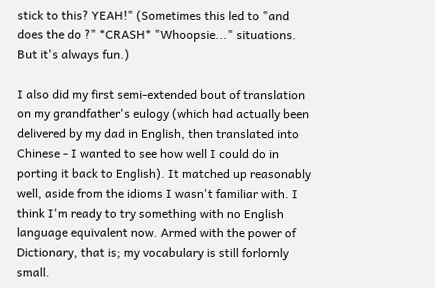stick to this? YEAH!" (Sometimes this led to "and does the do ?" *CRASH* "Whoopsie..." situations. But it's always fun.)

I also did my first semi-extended bout of translation on my grandfather's eulogy (which had actually been delivered by my dad in English, then translated into Chinese - I wanted to see how well I could do in porting it back to English). It matched up reasonably well, aside from the idioms I wasn't familiar with. I think I'm ready to try something with no English language equivalent now. Armed with the power of Dictionary, that is; my vocabulary is still forlornly small.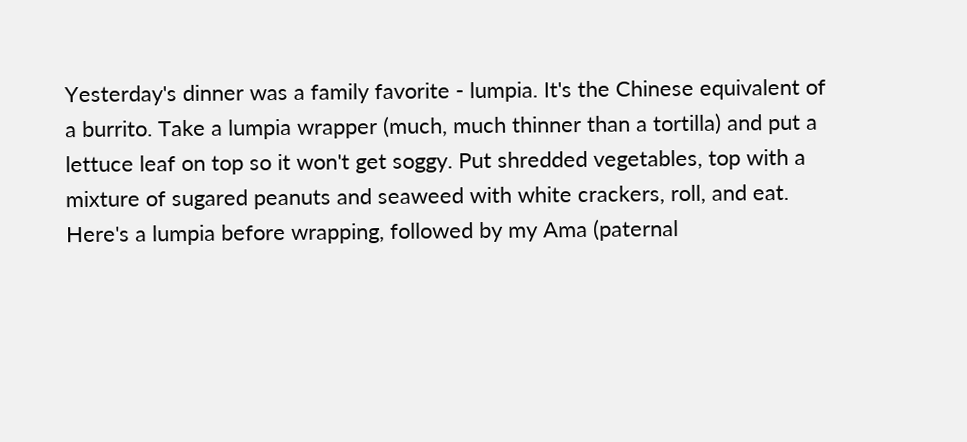Yesterday's dinner was a family favorite - lumpia. It's the Chinese equivalent of a burrito. Take a lumpia wrapper (much, much thinner than a tortilla) and put a lettuce leaf on top so it won't get soggy. Put shredded vegetables, top with a mixture of sugared peanuts and seaweed with white crackers, roll, and eat. Here's a lumpia before wrapping, followed by my Ama (paternal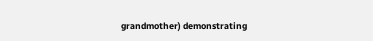grandmother) demonstrating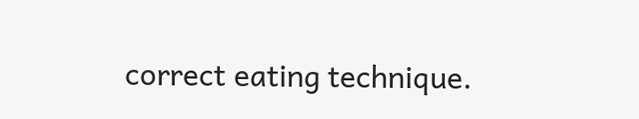correct eating technique.